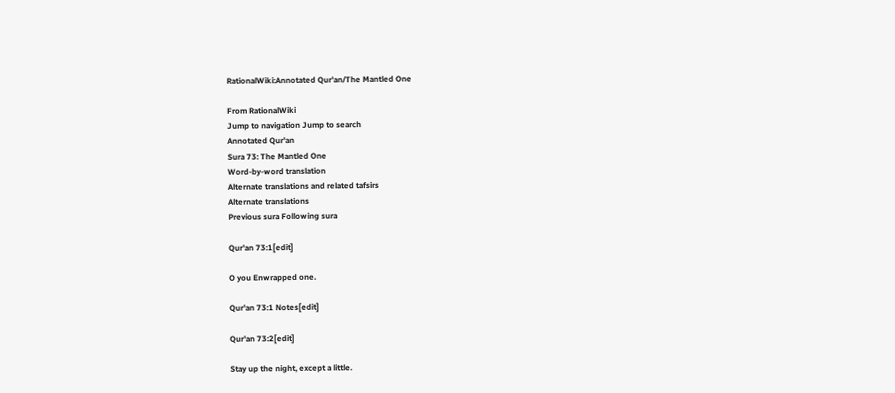RationalWiki:Annotated Qur'an/The Mantled One

From RationalWiki
Jump to navigation Jump to search
Annotated Qur'an
Sura 73: The Mantled One
Word-by-word translation
Alternate translations and related tafsirs
Alternate translations
Previous sura Following sura

Qur'an 73:1[edit]

O you Enwrapped one.

Qur'an 73:1 Notes[edit]

Qur'an 73:2[edit]

Stay up the night, except a little.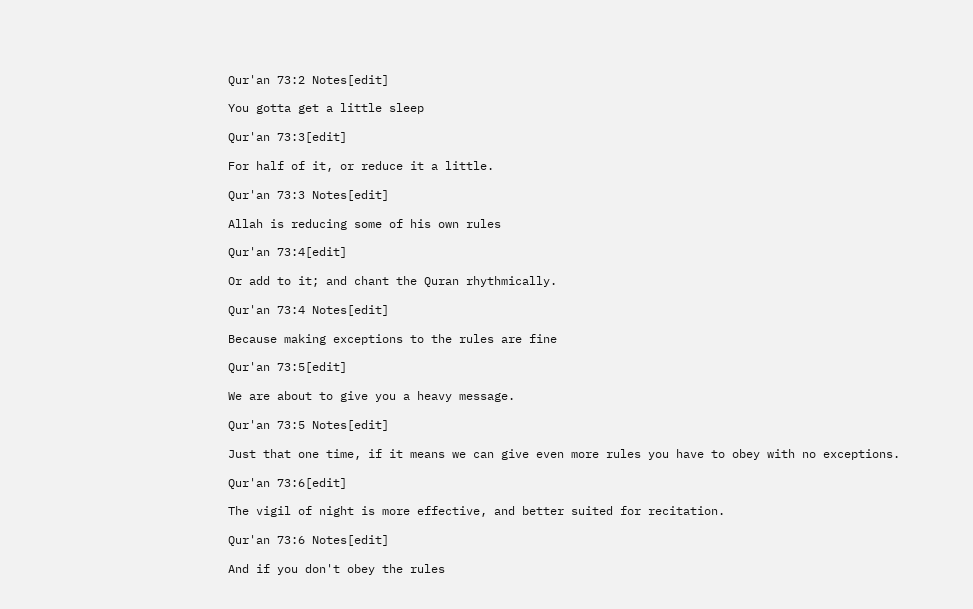Qur'an 73:2 Notes[edit]

You gotta get a little sleep

Qur'an 73:3[edit]

For half of it, or reduce it a little.

Qur'an 73:3 Notes[edit]

Allah is reducing some of his own rules

Qur'an 73:4[edit]

Or add to it; and chant the Quran rhythmically.

Qur'an 73:4 Notes[edit]

Because making exceptions to the rules are fine

Qur'an 73:5[edit]

We are about to give you a heavy message.

Qur'an 73:5 Notes[edit]

Just that one time, if it means we can give even more rules you have to obey with no exceptions.

Qur'an 73:6[edit]

The vigil of night is more effective, and better suited for recitation.

Qur'an 73:6 Notes[edit]

And if you don't obey the rules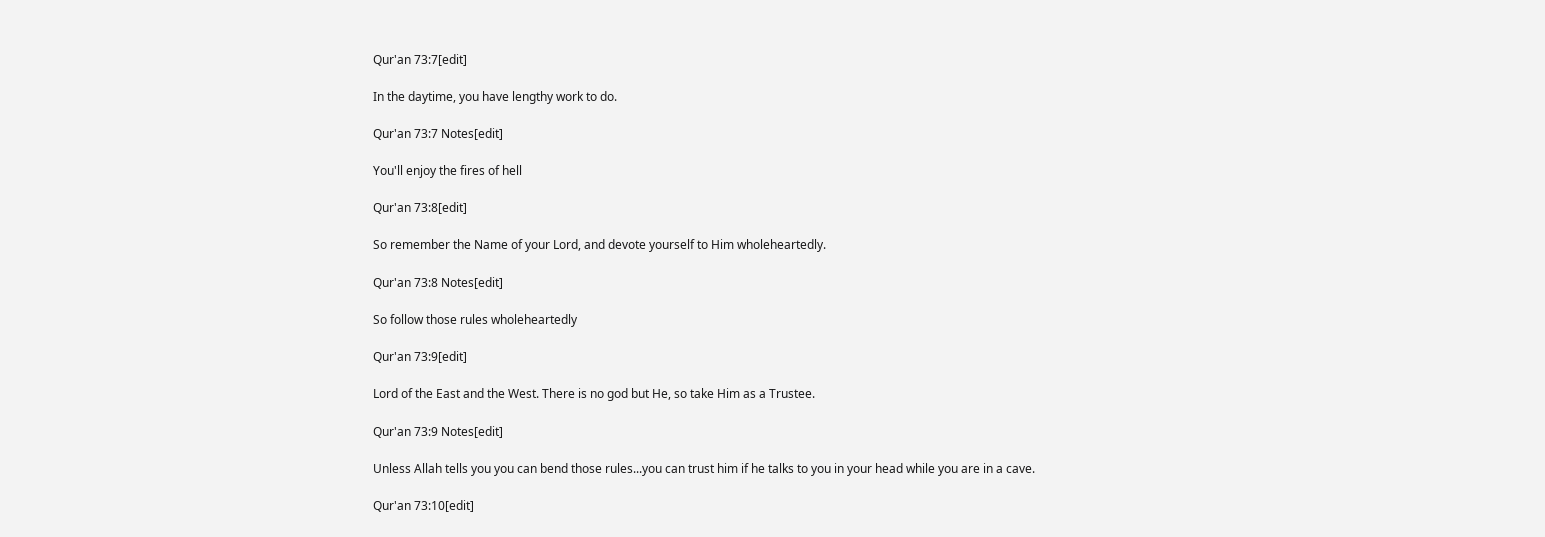Qur'an 73:7[edit]

In the daytime, you have lengthy work to do.

Qur'an 73:7 Notes[edit]

You'll enjoy the fires of hell

Qur'an 73:8[edit]

So remember the Name of your Lord, and devote yourself to Him wholeheartedly.

Qur'an 73:8 Notes[edit]

So follow those rules wholeheartedly

Qur'an 73:9[edit]

Lord of the East and the West. There is no god but He, so take Him as a Trustee.

Qur'an 73:9 Notes[edit]

Unless Allah tells you you can bend those rules...you can trust him if he talks to you in your head while you are in a cave.

Qur'an 73:10[edit]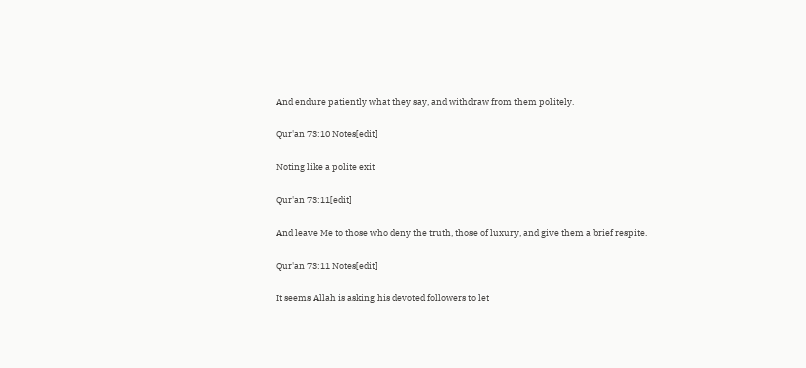And endure patiently what they say, and withdraw from them politely.

Qur'an 73:10 Notes[edit]

Noting like a polite exit

Qur'an 73:11[edit]

And leave Me to those who deny the truth, those of luxury, and give them a brief respite.

Qur'an 73:11 Notes[edit]

It seems Allah is asking his devoted followers to let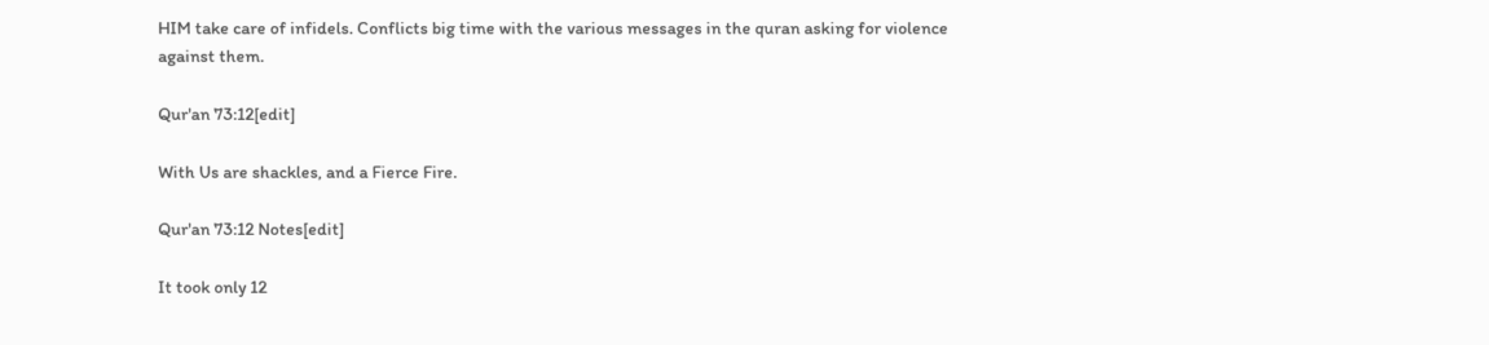HIM take care of infidels. Conflicts big time with the various messages in the quran asking for violence against them.

Qur'an 73:12[edit]

With Us are shackles, and a Fierce Fire.

Qur'an 73:12 Notes[edit]

It took only 12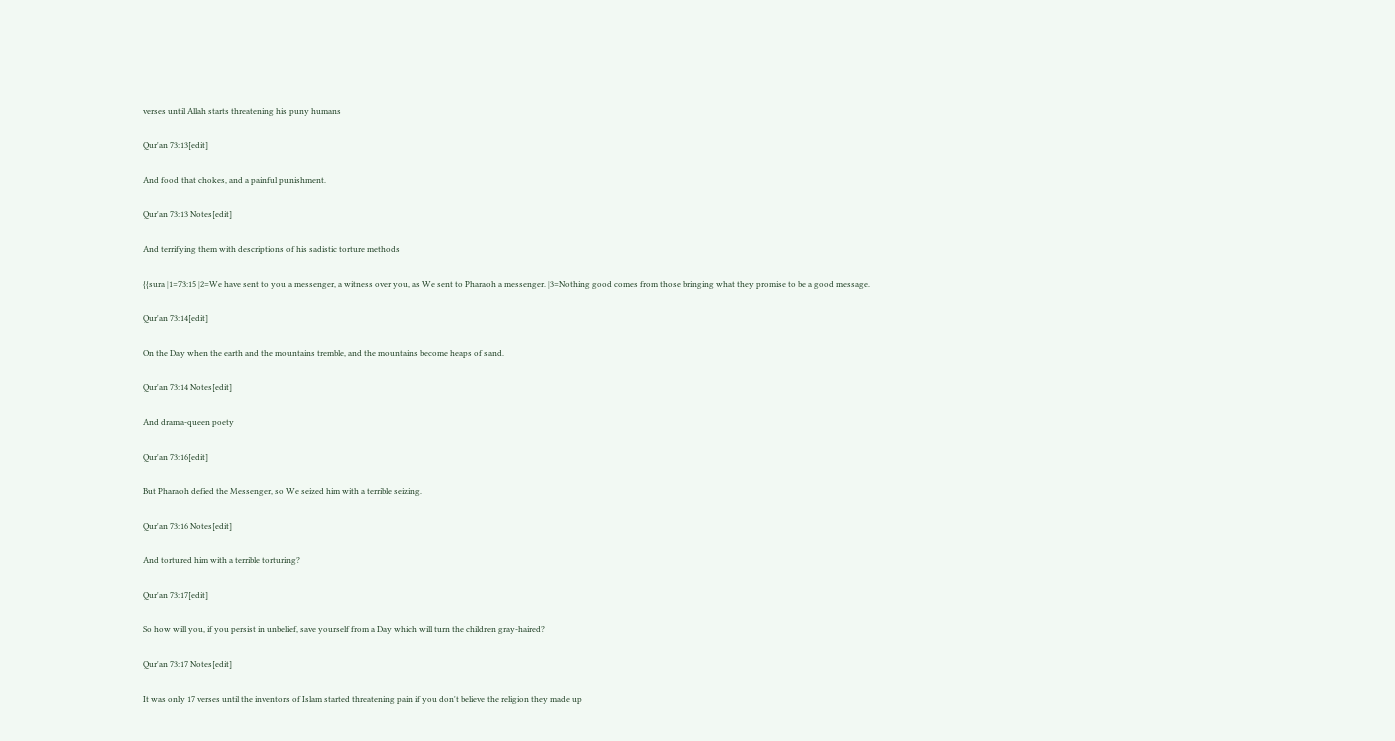verses until Allah starts threatening his puny humans

Qur'an 73:13[edit]

And food that chokes, and a painful punishment.

Qur'an 73:13 Notes[edit]

And terrifying them with descriptions of his sadistic torture methods

{{sura |1=73:15 |2=We have sent to you a messenger, a witness over you, as We sent to Pharaoh a messenger. |3=Nothing good comes from those bringing what they promise to be a good message.

Qur'an 73:14[edit]

On the Day when the earth and the mountains tremble, and the mountains become heaps of sand.

Qur'an 73:14 Notes[edit]

And drama-queen poety

Qur'an 73:16[edit]

But Pharaoh defied the Messenger, so We seized him with a terrible seizing.

Qur'an 73:16 Notes[edit]

And tortured him with a terrible torturing?

Qur'an 73:17[edit]

So how will you, if you persist in unbelief, save yourself from a Day which will turn the children gray-haired?

Qur'an 73:17 Notes[edit]

It was only 17 verses until the inventors of Islam started threatening pain if you don't believe the religion they made up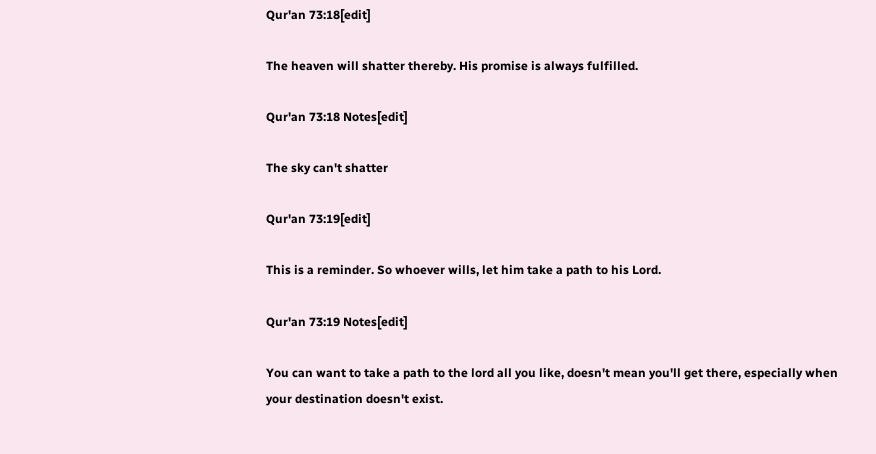Qur'an 73:18[edit]

The heaven will shatter thereby. His promise is always fulfilled.

Qur'an 73:18 Notes[edit]

The sky can't shatter

Qur'an 73:19[edit]

This is a reminder. So whoever wills, let him take a path to his Lord.

Qur'an 73:19 Notes[edit]

You can want to take a path to the lord all you like, doesn't mean you'll get there, especially when your destination doesn't exist.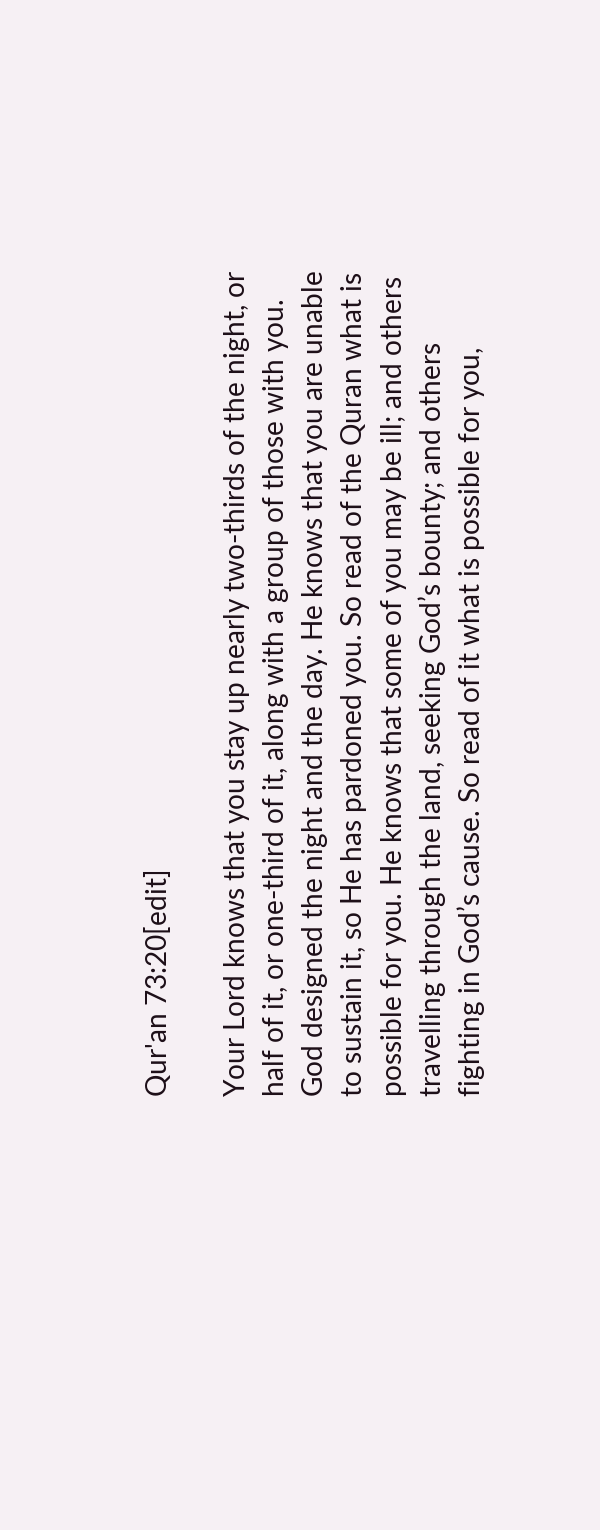Qur'an 73:20[edit]

Your Lord knows that you stay up nearly two-thirds of the night, or half of it, or one-third of it, along with a group of those with you. God designed the night and the day. He knows that you are unable to sustain it, so He has pardoned you. So read of the Quran what is possible for you. He knows that some of you may be ill; and others travelling through the land, seeking God’s bounty; and others fighting in God’s cause. So read of it what is possible for you,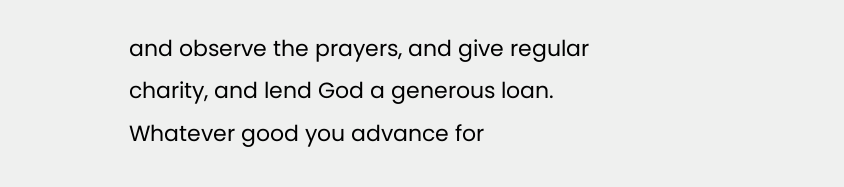and observe the prayers, and give regular charity, and lend God a generous loan. Whatever good you advance for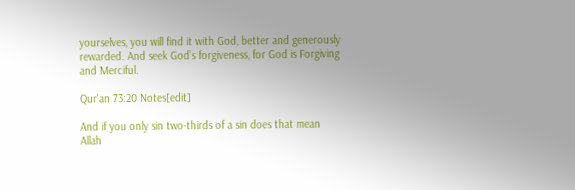yourselves, you will find it with God, better and generously rewarded. And seek God’s forgiveness, for God is Forgiving and Merciful.

Qur'an 73:20 Notes[edit]

And if you only sin two-thirds of a sin does that mean Allah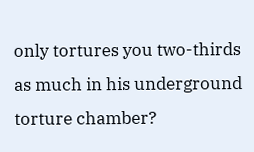only tortures you two-thirds as much in his underground torture chamber?